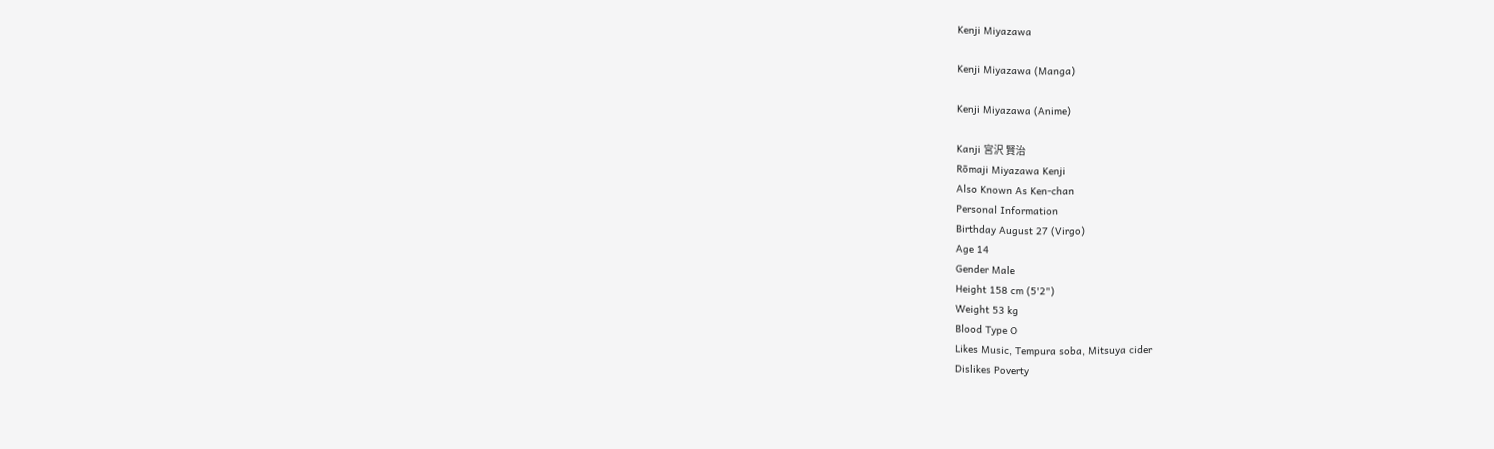Kenji Miyazawa

Kenji Miyazawa (Manga)

Kenji Miyazawa (Anime)

Kanji 宮沢 賢治
Rōmaji Miyazawa Kenji
Also Known As Ken-chan
Personal Information
Birthday August 27 (Virgo)
Age 14
Gender Male
Height 158 cm (5'2")
Weight 53 kg
Blood Type O
Likes Music, Tempura soba, Mitsuya cider
Dislikes Poverty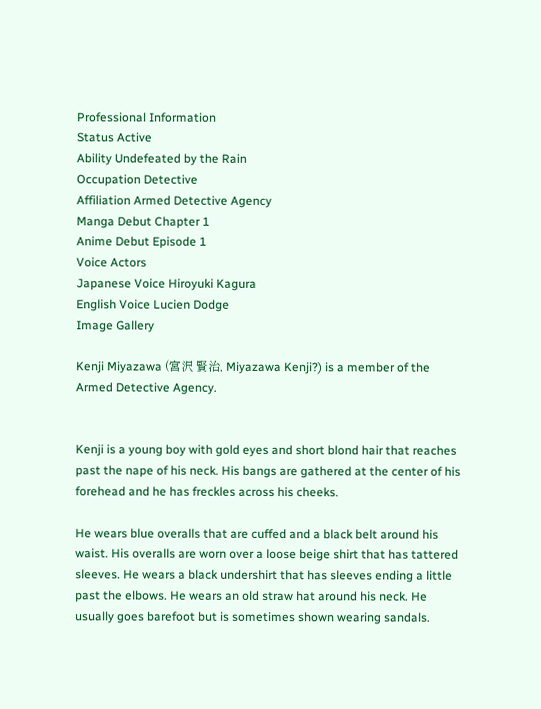Professional Information
Status Active
Ability Undefeated by the Rain
Occupation Detective
Affiliation Armed Detective Agency
Manga Debut Chapter 1
Anime Debut Episode 1
Voice Actors
Japanese Voice Hiroyuki Kagura
English Voice Lucien Dodge
Image Gallery

Kenji Miyazawa (宮沢 賢治, Miyazawa Kenji?) is a member of the Armed Detective Agency.


Kenji is a young boy with gold eyes and short blond hair that reaches past the nape of his neck. His bangs are gathered at the center of his forehead and he has freckles across his cheeks.

He wears blue overalls that are cuffed and a black belt around his waist. His overalls are worn over a loose beige shirt that has tattered sleeves. He wears a black undershirt that has sleeves ending a little past the elbows. He wears an old straw hat around his neck. He usually goes barefoot but is sometimes shown wearing sandals.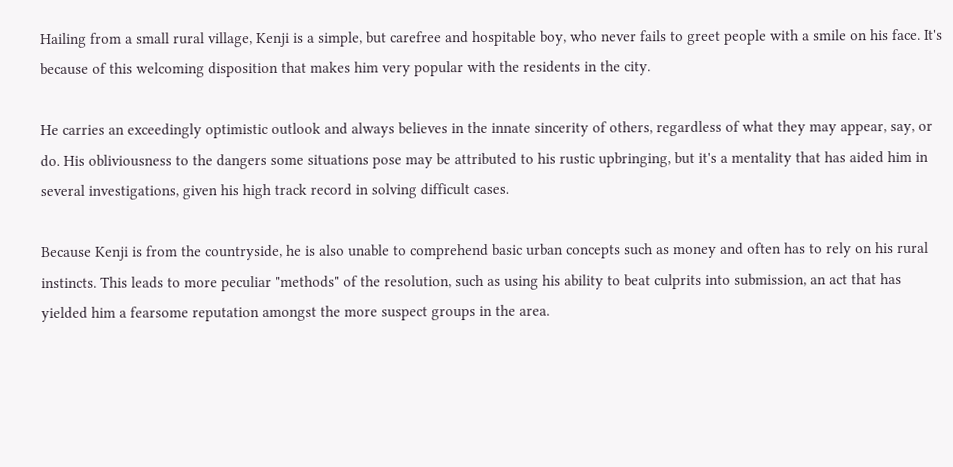Hailing from a small rural village, Kenji is a simple, but carefree and hospitable boy, who never fails to greet people with a smile on his face. It's because of this welcoming disposition that makes him very popular with the residents in the city.

He carries an exceedingly optimistic outlook and always believes in the innate sincerity of others, regardless of what they may appear, say, or do. His obliviousness to the dangers some situations pose may be attributed to his rustic upbringing, but it's a mentality that has aided him in several investigations, given his high track record in solving difficult cases.

Because Kenji is from the countryside, he is also unable to comprehend basic urban concepts such as money and often has to rely on his rural instincts. This leads to more peculiar "methods" of the resolution, such as using his ability to beat culprits into submission, an act that has yielded him a fearsome reputation amongst the more suspect groups in the area.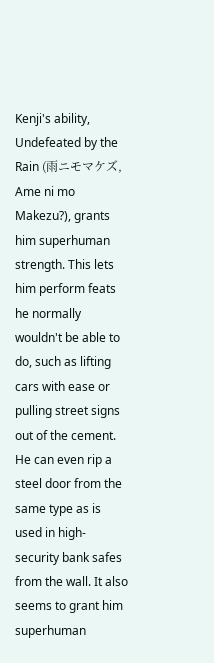Kenji's ability, Undefeated by the Rain (雨ニモマケズ, Ame ni mo Makezu?), grants him superhuman strength. This lets him perform feats he normally wouldn't be able to do, such as lifting cars with ease or pulling street signs out of the cement. He can even rip a steel door from the same type as is used in high-security bank safes from the wall. It also seems to grant him superhuman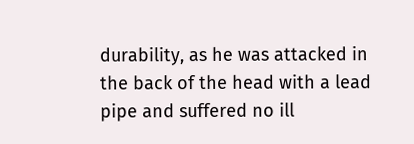durability, as he was attacked in the back of the head with a lead pipe and suffered no ill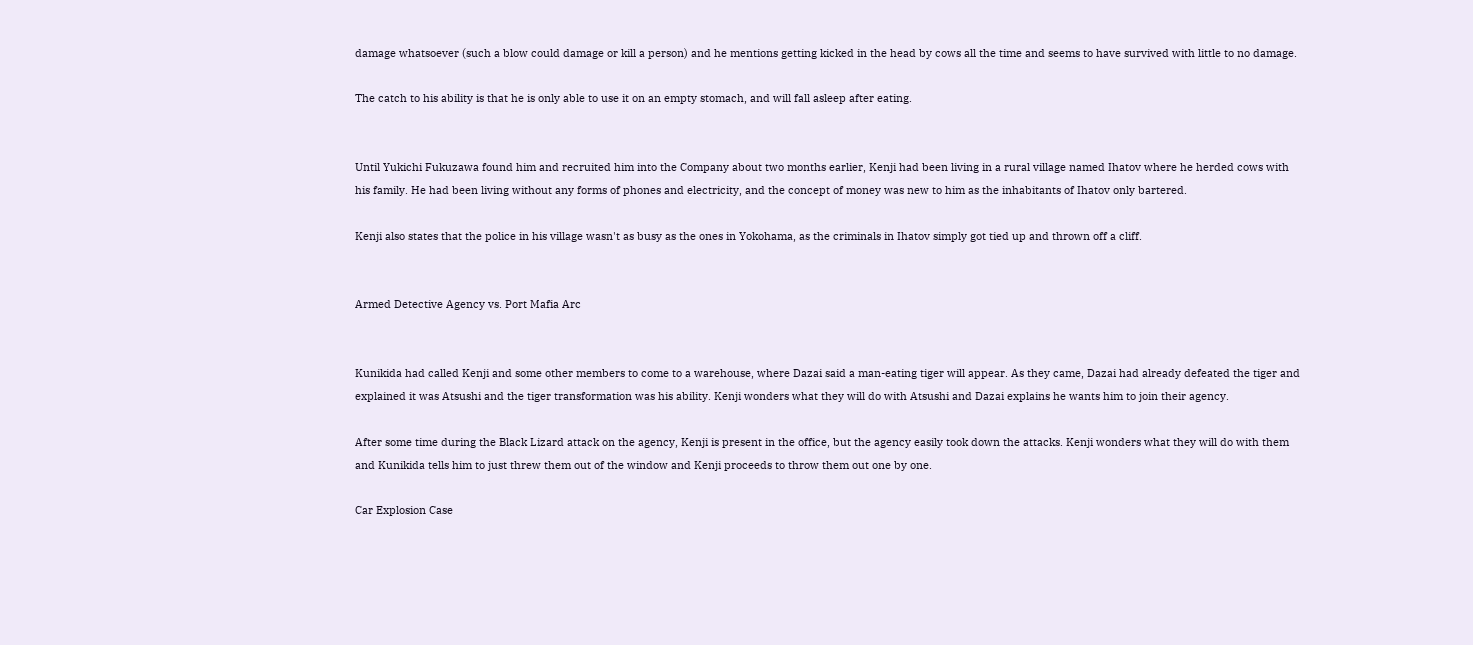damage whatsoever (such a blow could damage or kill a person) and he mentions getting kicked in the head by cows all the time and seems to have survived with little to no damage.

The catch to his ability is that he is only able to use it on an empty stomach, and will fall asleep after eating.


Until Yukichi Fukuzawa found him and recruited him into the Company about two months earlier, Kenji had been living in a rural village named Ihatov where he herded cows with his family. He had been living without any forms of phones and electricity, and the concept of money was new to him as the inhabitants of Ihatov only bartered.

Kenji also states that the police in his village wasn't as busy as the ones in Yokohama, as the criminals in Ihatov simply got tied up and thrown off a cliff.


Armed Detective Agency vs. Port Mafia Arc


Kunikida had called Kenji and some other members to come to a warehouse, where Dazai said a man-eating tiger will appear. As they came, Dazai had already defeated the tiger and explained it was Atsushi and the tiger transformation was his ability. Kenji wonders what they will do with Atsushi and Dazai explains he wants him to join their agency.

After some time during the Black Lizard attack on the agency, Kenji is present in the office, but the agency easily took down the attacks. Kenji wonders what they will do with them and Kunikida tells him to just threw them out of the window and Kenji proceeds to throw them out one by one.

Car Explosion Case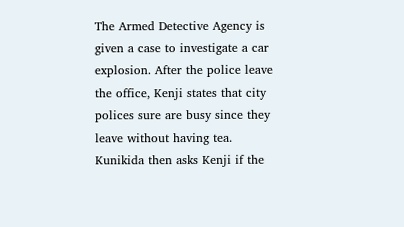The Armed Detective Agency is given a case to investigate a car explosion. After the police leave the office, Kenji states that city polices sure are busy since they leave without having tea. Kunikida then asks Kenji if the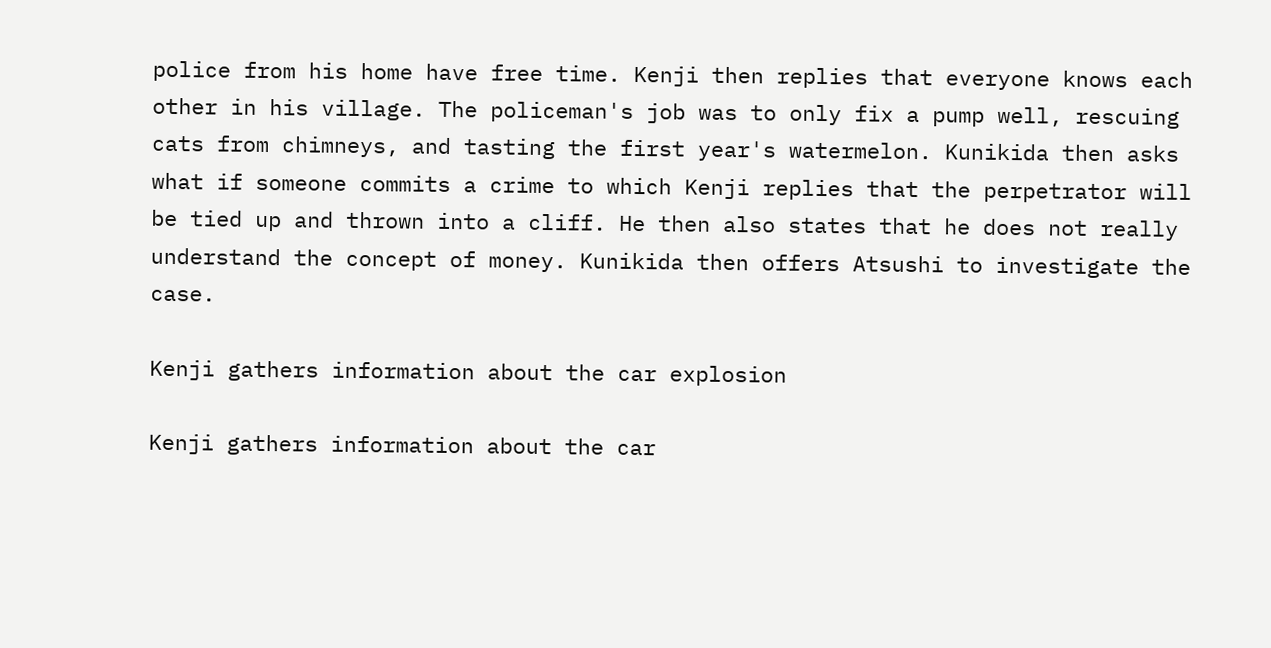police from his home have free time. Kenji then replies that everyone knows each other in his village. The policeman's job was to only fix a pump well, rescuing cats from chimneys, and tasting the first year's watermelon. Kunikida then asks what if someone commits a crime to which Kenji replies that the perpetrator will be tied up and thrown into a cliff. He then also states that he does not really understand the concept of money. Kunikida then offers Atsushi to investigate the case.

Kenji gathers information about the car explosion

Kenji gathers information about the car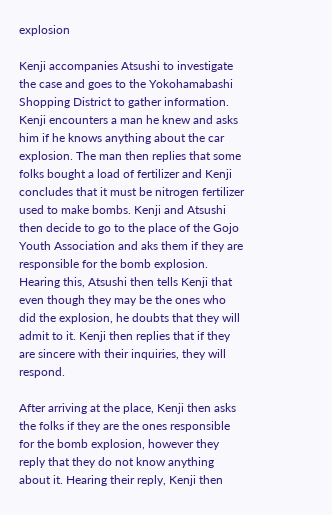explosion

Kenji accompanies Atsushi to investigate the case and goes to the Yokohamabashi Shopping District to gather information. Kenji encounters a man he knew and asks him if he knows anything about the car explosion. The man then replies that some folks bought a load of fertilizer and Kenji concludes that it must be nitrogen fertilizer used to make bombs. Kenji and Atsushi then decide to go to the place of the Gojo Youth Association and aks them if they are responsible for the bomb explosion. Hearing this, Atsushi then tells Kenji that even though they may be the ones who did the explosion, he doubts that they will admit to it. Kenji then replies that if they are sincere with their inquiries, they will respond.

After arriving at the place, Kenji then asks the folks if they are the ones responsible for the bomb explosion, however they reply that they do not know anything about it. Hearing their reply, Kenji then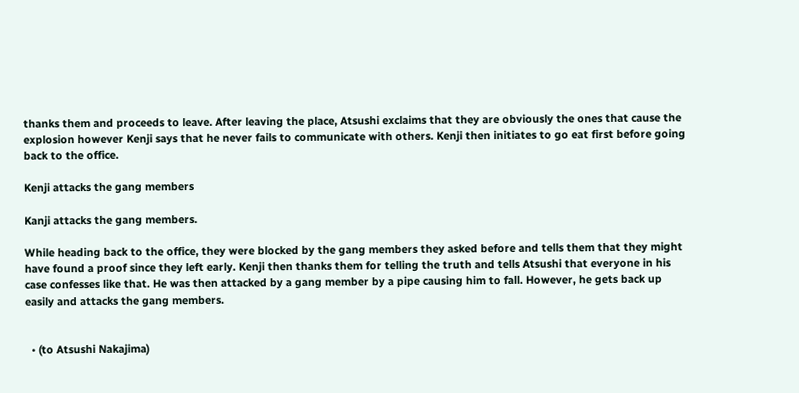thanks them and proceeds to leave. After leaving the place, Atsushi exclaims that they are obviously the ones that cause the explosion however Kenji says that he never fails to communicate with others. Kenji then initiates to go eat first before going back to the office.

Kenji attacks the gang members

Kanji attacks the gang members.

While heading back to the office, they were blocked by the gang members they asked before and tells them that they might have found a proof since they left early. Kenji then thanks them for telling the truth and tells Atsushi that everyone in his case confesses like that. He was then attacked by a gang member by a pipe causing him to fall. However, he gets back up easily and attacks the gang members.


  • (to Atsushi Nakajima)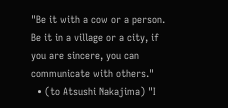"Be it with a cow or a person. Be it in a village or a city, if you are sincere, you can communicate with others."
  • (to Atsushi Nakajima) "I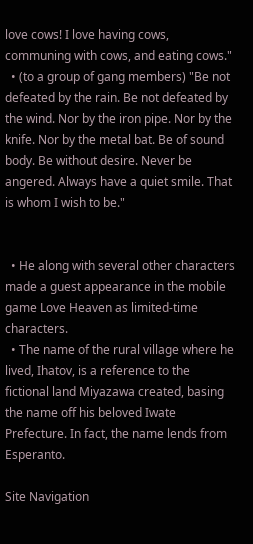love cows! I love having cows, communing with cows, and eating cows."
  • (to a group of gang members) "Be not defeated by the rain. Be not defeated by the wind. Nor by the iron pipe. Nor by the knife. Nor by the metal bat. Be of sound body. Be without desire. Never be angered. Always have a quiet smile. That is whom I wish to be."


  • He along with several other characters made a guest appearance in the mobile game Love Heaven as limited-time characters.
  • The name of the rural village where he lived, Ihatov, is a reference to the fictional land Miyazawa created, basing the name off his beloved Iwate Prefecture. In fact, the name lends from Esperanto.

Site Navigation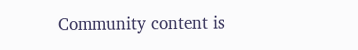Community content is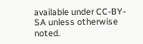available under CC-BY-SA unless otherwise noted.